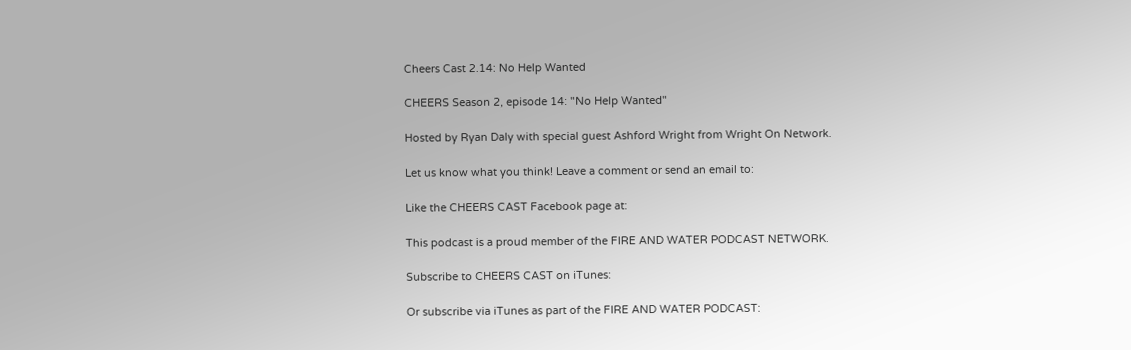Cheers Cast 2.14: No Help Wanted

CHEERS Season 2, episode 14: "No Help Wanted"

Hosted by Ryan Daly with special guest Ashford Wright from Wright On Network.

Let us know what you think! Leave a comment or send an email to:

Like the CHEERS CAST Facebook page at:

This podcast is a proud member of the FIRE AND WATER PODCAST NETWORK.

Subscribe to CHEERS CAST on iTunes:

Or subscribe via iTunes as part of the FIRE AND WATER PODCAST: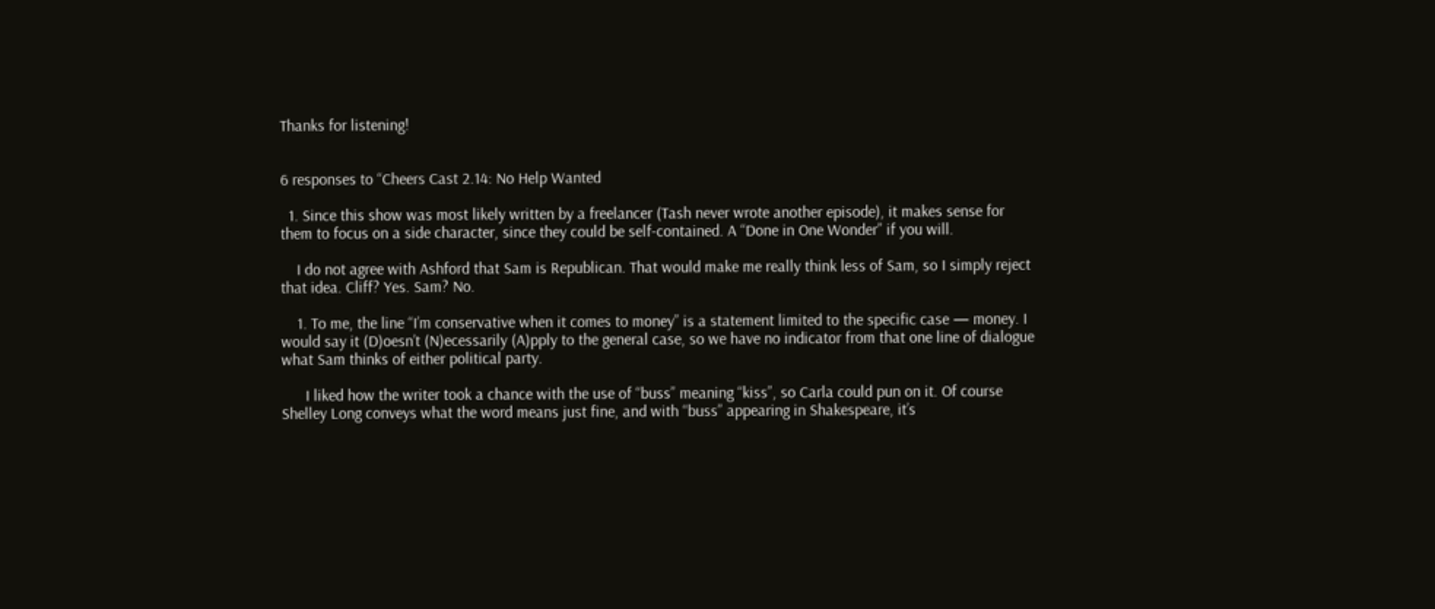Thanks for listening!


6 responses to “Cheers Cast 2.14: No Help Wanted

  1. Since this show was most likely written by a freelancer (Tash never wrote another episode), it makes sense for them to focus on a side character, since they could be self-contained. A “Done in One Wonder” if you will.

    I do not agree with Ashford that Sam is Republican. That would make me really think less of Sam, so I simply reject that idea. Cliff? Yes. Sam? No.

    1. To me, the line “I’m conservative when it comes to money” is a statement limited to the specific case — money. I would say it (D)oesn’t (N)ecessarily (A)pply to the general case, so we have no indicator from that one line of dialogue what Sam thinks of either political party.

      I liked how the writer took a chance with the use of “buss” meaning “kiss”, so Carla could pun on it. Of course Shelley Long conveys what the word means just fine, and with “buss” appearing in Shakespeare, it’s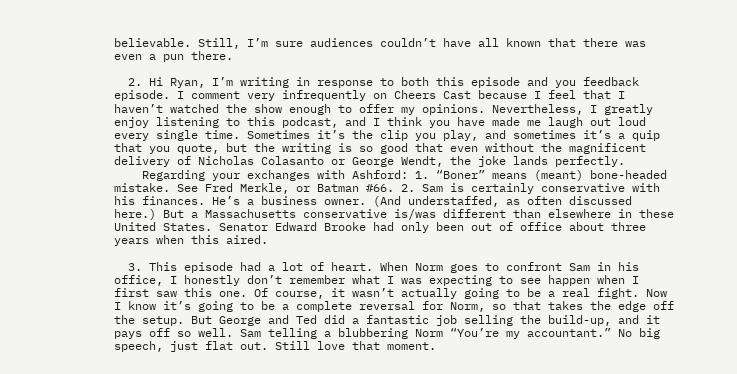believable. Still, I’m sure audiences couldn’t have all known that there was even a pun there.

  2. Hi Ryan, I’m writing in response to both this episode and you feedback episode. I comment very infrequently on Cheers Cast because I feel that I haven’t watched the show enough to offer my opinions. Nevertheless, I greatly enjoy listening to this podcast, and I think you have made me laugh out loud every single time. Sometimes it’s the clip you play, and sometimes it’s a quip that you quote, but the writing is so good that even without the magnificent delivery of Nicholas Colasanto or George Wendt, the joke lands perfectly.
    Regarding your exchanges with Ashford: 1. “Boner” means (meant) bone-headed mistake. See Fred Merkle, or Batman #66. 2. Sam is certainly conservative with his finances. He’s a business owner. (And understaffed, as often discussed here.) But a Massachusetts conservative is/was different than elsewhere in these United States. Senator Edward Brooke had only been out of office about three years when this aired.

  3. This episode had a lot of heart. When Norm goes to confront Sam in his office, I honestly don’t remember what I was expecting to see happen when I first saw this one. Of course, it wasn’t actually going to be a real fight. Now I know it’s going to be a complete reversal for Norm, so that takes the edge off the setup. But George and Ted did a fantastic job selling the build-up, and it pays off so well. Sam telling a blubbering Norm “You’re my accountant.” No big speech, just flat out. Still love that moment.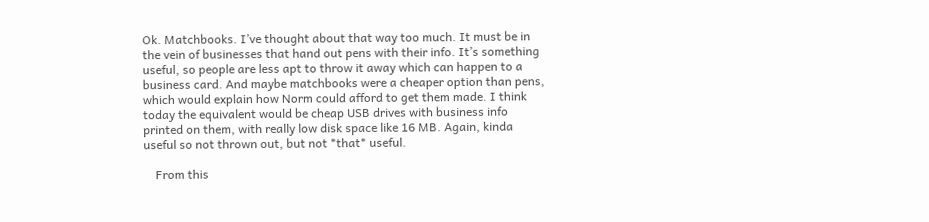Ok. Matchbooks. I’ve thought about that way too much. It must be in the vein of businesses that hand out pens with their info. It’s something useful, so people are less apt to throw it away which can happen to a business card. And maybe matchbooks were a cheaper option than pens, which would explain how Norm could afford to get them made. I think today the equivalent would be cheap USB drives with business info printed on them, with really low disk space like 16 MB. Again, kinda useful so not thrown out, but not *that* useful.

    From this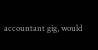accountant gig, would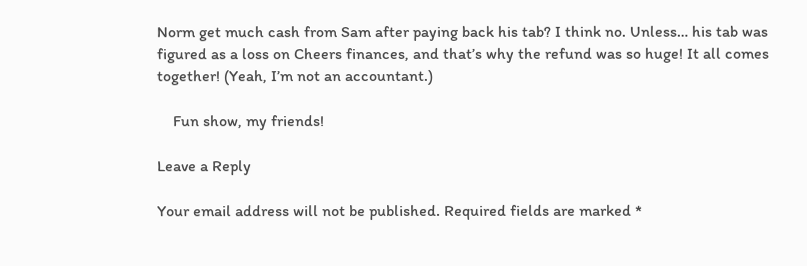Norm get much cash from Sam after paying back his tab? I think no. Unless… his tab was figured as a loss on Cheers finances, and that’s why the refund was so huge! It all comes together! (Yeah, I’m not an accountant.)

    Fun show, my friends!

Leave a Reply

Your email address will not be published. Required fields are marked *